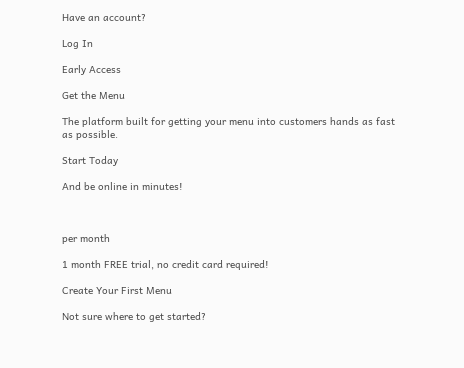Have an account?

Log In

Early Access

Get the Menu

The platform built for getting your menu into customers hands as fast as possible.

Start Today

And be online in minutes!



per month

1 month FREE trial, no credit card required!

Create Your First Menu

Not sure where to get started?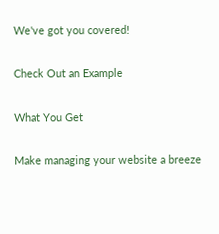We've got you covered!

Check Out an Example

What You Get

Make managing your website a breeze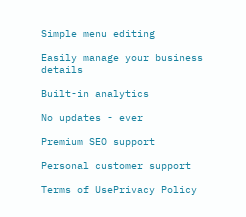Simple menu editing

Easily manage your business details

Built-in analytics

No updates - ever

Premium SEO support

Personal customer support

Terms of UsePrivacy Policy